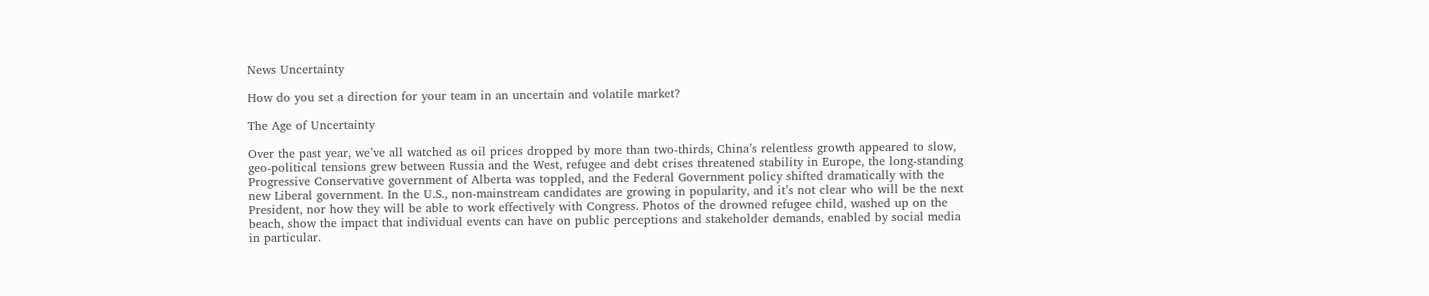News Uncertainty

How do you set a direction for your team in an uncertain and volatile market?

The Age of Uncertainty

Over the past year, we’ve all watched as oil prices dropped by more than two-thirds, China’s relentless growth appeared to slow, geo-political tensions grew between Russia and the West, refugee and debt crises threatened stability in Europe, the long-standing Progressive Conservative government of Alberta was toppled, and the Federal Government policy shifted dramatically with the new Liberal government. In the U.S., non-mainstream candidates are growing in popularity, and it’s not clear who will be the next President, nor how they will be able to work effectively with Congress. Photos of the drowned refugee child, washed up on the beach, show the impact that individual events can have on public perceptions and stakeholder demands, enabled by social media in particular.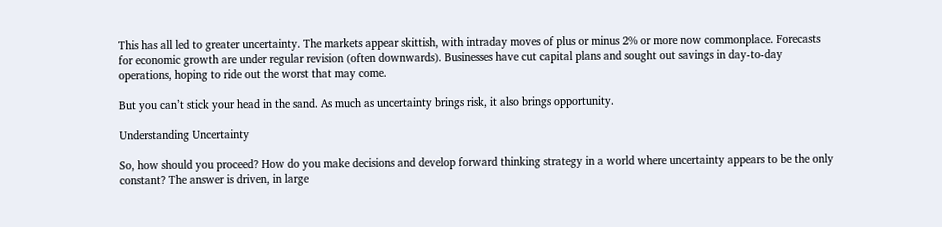This has all led to greater uncertainty. The markets appear skittish, with intraday moves of plus or minus 2% or more now commonplace. Forecasts for economic growth are under regular revision (often downwards). Businesses have cut capital plans and sought out savings in day-to-day operations, hoping to ride out the worst that may come.

But you can’t stick your head in the sand. As much as uncertainty brings risk, it also brings opportunity.

Understanding Uncertainty

So, how should you proceed? How do you make decisions and develop forward thinking strategy in a world where uncertainty appears to be the only constant? The answer is driven, in large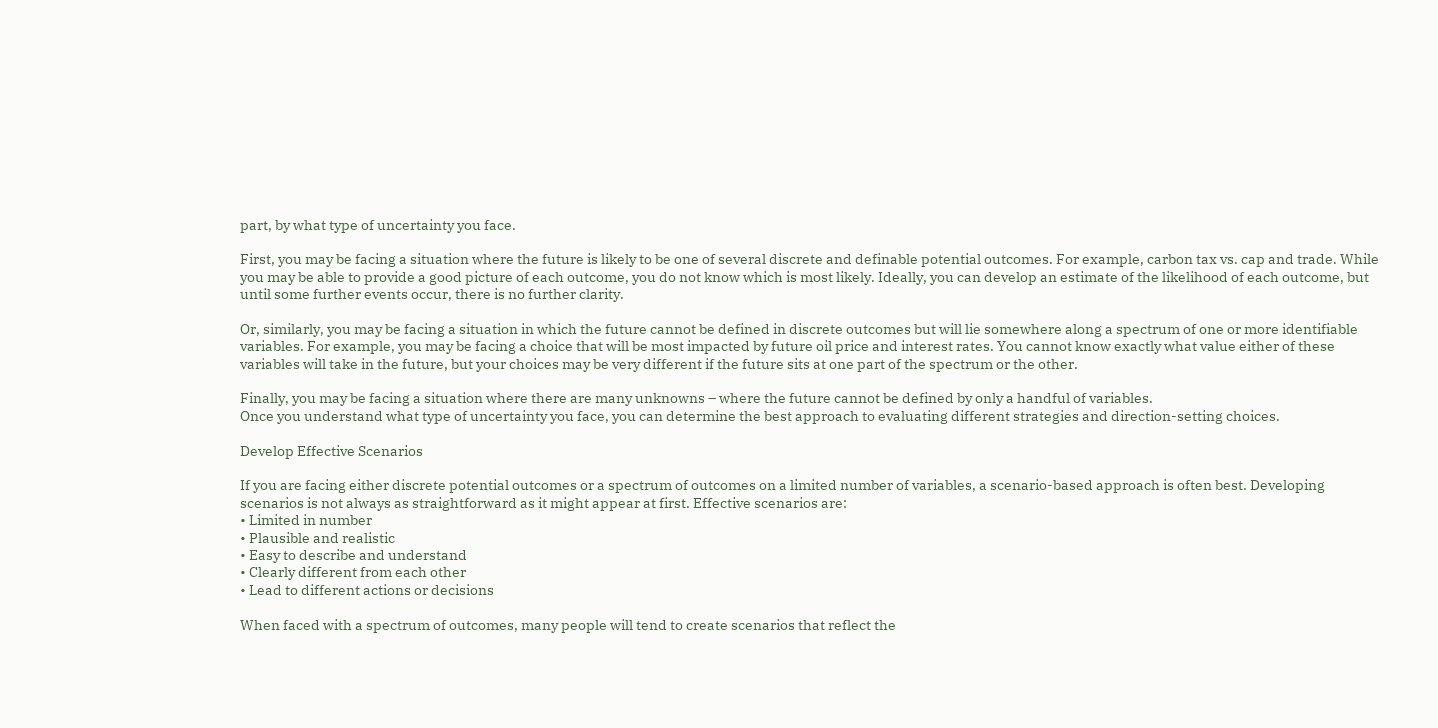part, by what type of uncertainty you face.

First, you may be facing a situation where the future is likely to be one of several discrete and definable potential outcomes. For example, carbon tax vs. cap and trade. While you may be able to provide a good picture of each outcome, you do not know which is most likely. Ideally, you can develop an estimate of the likelihood of each outcome, but until some further events occur, there is no further clarity.

Or, similarly, you may be facing a situation in which the future cannot be defined in discrete outcomes but will lie somewhere along a spectrum of one or more identifiable variables. For example, you may be facing a choice that will be most impacted by future oil price and interest rates. You cannot know exactly what value either of these variables will take in the future, but your choices may be very different if the future sits at one part of the spectrum or the other.

Finally, you may be facing a situation where there are many unknowns – where the future cannot be defined by only a handful of variables.
Once you understand what type of uncertainty you face, you can determine the best approach to evaluating different strategies and direction-setting choices.

Develop Effective Scenarios

If you are facing either discrete potential outcomes or a spectrum of outcomes on a limited number of variables, a scenario-based approach is often best. Developing scenarios is not always as straightforward as it might appear at first. Effective scenarios are:
• Limited in number
• Plausible and realistic
• Easy to describe and understand
• Clearly different from each other
• Lead to different actions or decisions

When faced with a spectrum of outcomes, many people will tend to create scenarios that reflect the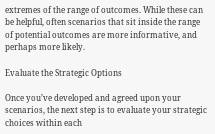extremes of the range of outcomes. While these can be helpful, often scenarios that sit inside the range of potential outcomes are more informative, and perhaps more likely.

Evaluate the Strategic Options

Once you’ve developed and agreed upon your scenarios, the next step is to evaluate your strategic choices within each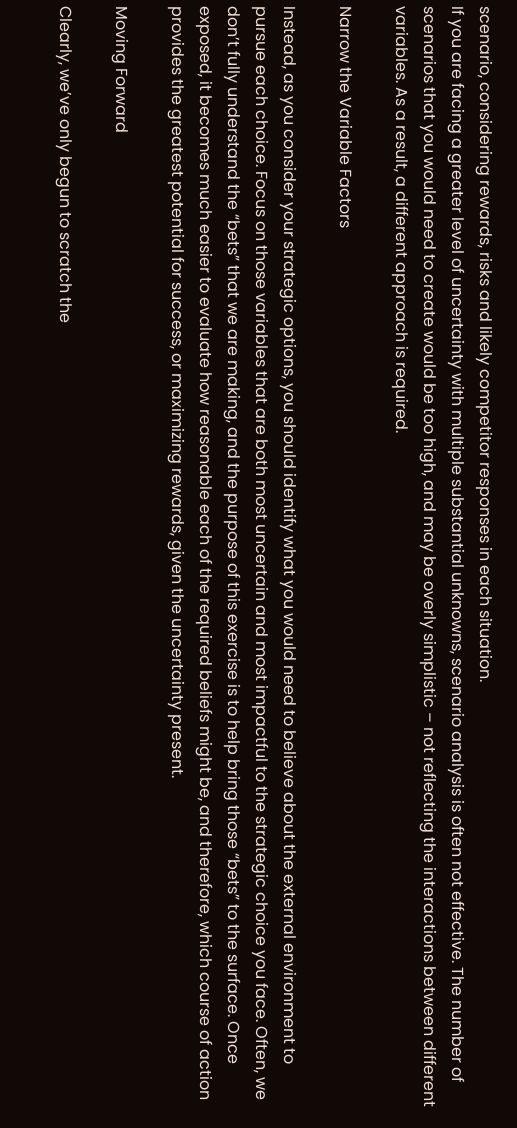scenario, considering rewards, risks and likely competitor responses in each situation.
If you are facing a greater level of uncertainty with multiple substantial unknowns, scenario analysis is often not effective. The number of scenarios that you would need to create would be too high, and may be overly simplistic – not reflecting the interactions between different variables. As a result, a different approach is required.

Narrow the Variable Factors

Instead, as you consider your strategic options, you should identify what you would need to believe about the external environment to pursue each choice. Focus on those variables that are both most uncertain and most impactful to the strategic choice you face. Often, we don’t fully understand the “bets” that we are making, and the purpose of this exercise is to help bring those “bets” to the surface. Once exposed, it becomes much easier to evaluate how reasonable each of the required beliefs might be, and therefore, which course of action provides the greatest potential for success, or maximizing rewards, given the uncertainty present.

Moving Forward

Clearly, we’ve only begun to scratch the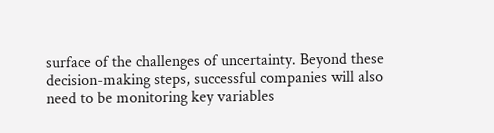surface of the challenges of uncertainty. Beyond these decision-making steps, successful companies will also need to be monitoring key variables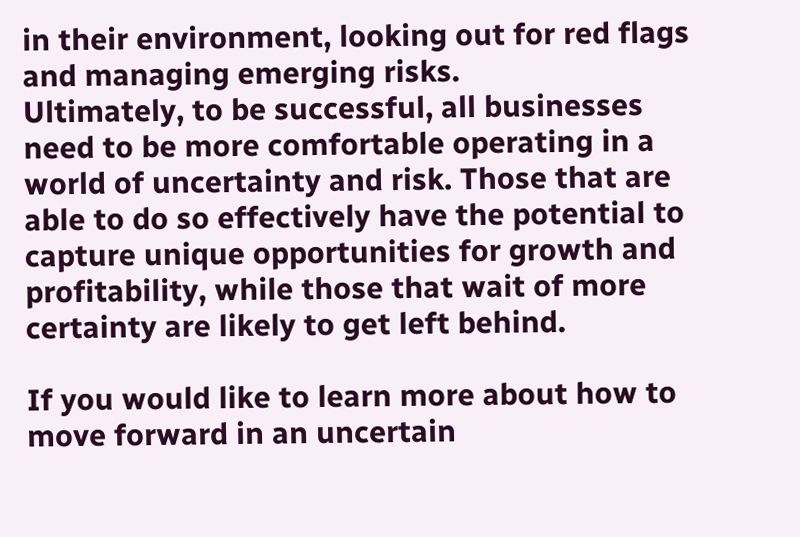in their environment, looking out for red flags and managing emerging risks.
Ultimately, to be successful, all businesses need to be more comfortable operating in a world of uncertainty and risk. Those that are able to do so effectively have the potential to capture unique opportunities for growth and profitability, while those that wait of more certainty are likely to get left behind.

If you would like to learn more about how to move forward in an uncertain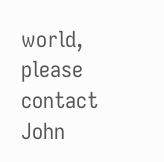world, please contact John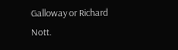Galloway or Richard Nott.